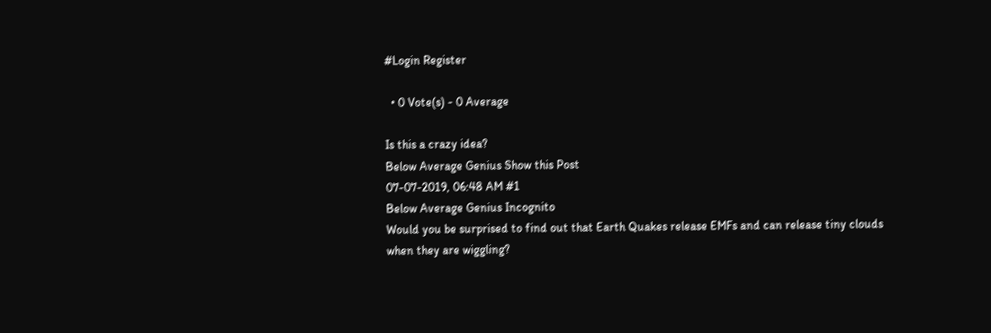#Login Register

  • 0 Vote(s) - 0 Average

Is this a crazy idea?
Below Average Genius Show this Post
07-07-2019, 06:48 AM #1
Below Average Genius Incognito
Would you be surprised to find out that Earth Quakes release EMFs and can release tiny clouds when they are wiggling?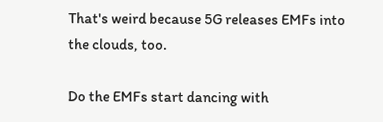That's weird because 5G releases EMFs into the clouds, too.

Do the EMFs start dancing with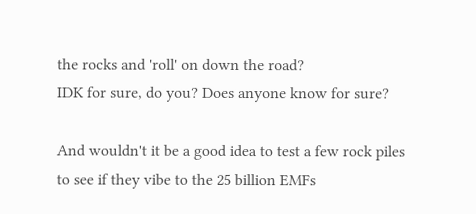the rocks and 'roll' on down the road?
IDK for sure, do you? Does anyone know for sure?

And wouldn't it be a good idea to test a few rock piles to see if they vibe to the 25 billion EMFs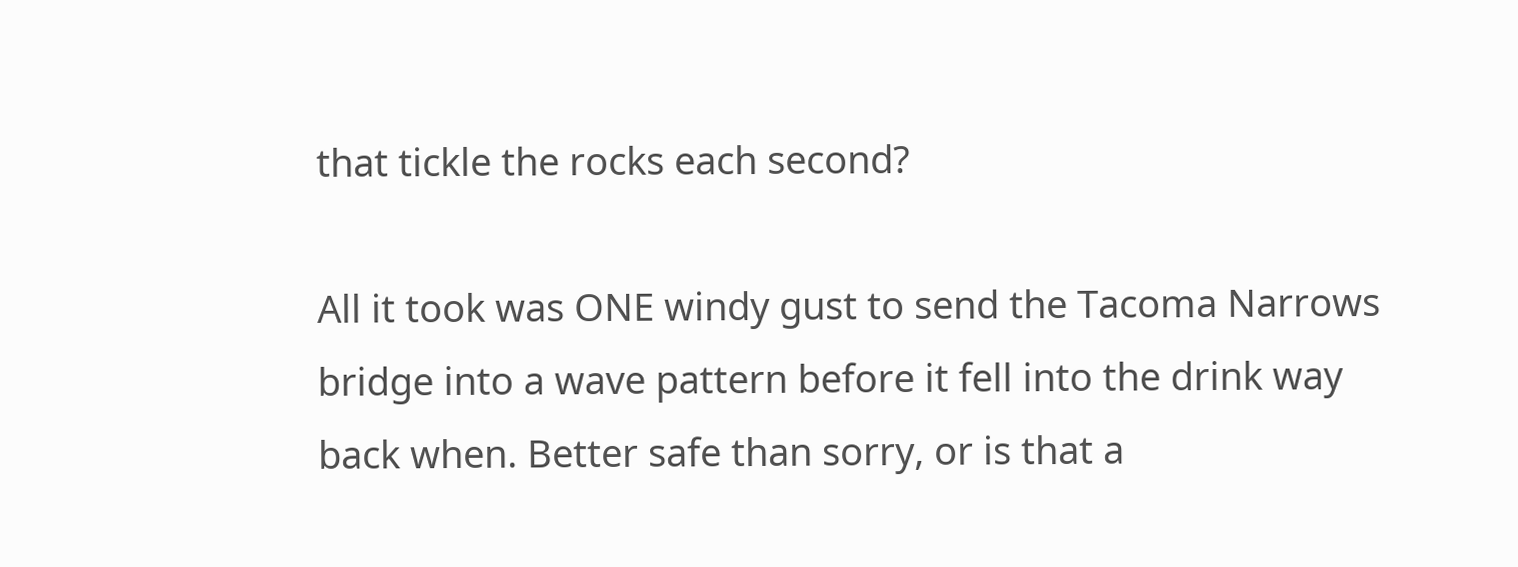that tickle the rocks each second?

All it took was ONE windy gust to send the Tacoma Narrows bridge into a wave pattern before it fell into the drink way back when. Better safe than sorry, or is that a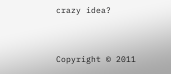crazy idea?


Copyright © 2011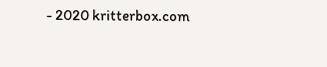- 2020 kritterbox.com